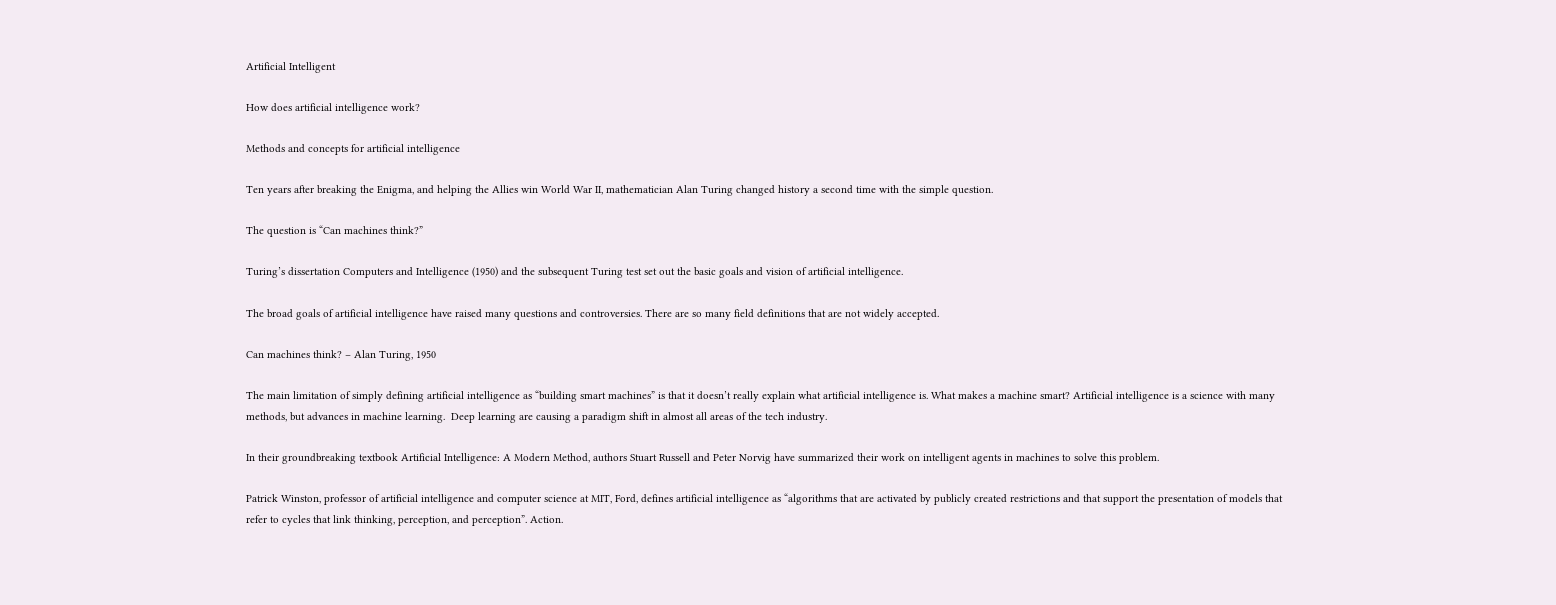Artificial Intelligent

How does artificial intelligence work?

Methods and concepts for artificial intelligence

Ten years after breaking the Enigma, and helping the Allies win World War II, mathematician Alan Turing changed history a second time with the simple question.

The question is “Can machines think?”

Turing’s dissertation Computers and Intelligence (1950) and the subsequent Turing test set out the basic goals and vision of artificial intelligence.

The broad goals of artificial intelligence have raised many questions and controversies. There are so many field definitions that are not widely accepted.

Can machines think? – Alan Turing, 1950

The main limitation of simply defining artificial intelligence as “building smart machines” is that it doesn’t really explain what artificial intelligence is. What makes a machine smart? Artificial intelligence is a science with many methods, but advances in machine learning.  Deep learning are causing a paradigm shift in almost all areas of the tech industry.

In their groundbreaking textbook Artificial Intelligence: A Modern Method, authors Stuart Russell and Peter Norvig have summarized their work on intelligent agents in machines to solve this problem.

Patrick Winston, professor of artificial intelligence and computer science at MIT, Ford, defines artificial intelligence as “algorithms that are activated by publicly created restrictions and that support the presentation of models that refer to cycles that link thinking, perception, and perception”. Action.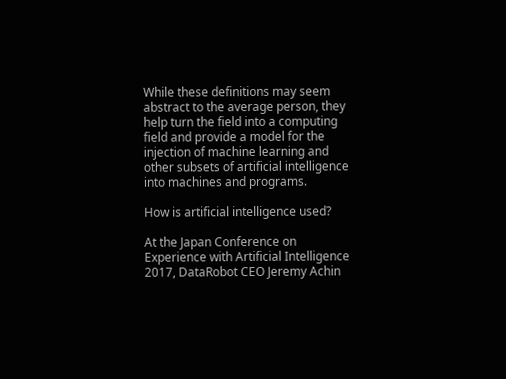While these definitions may seem abstract to the average person, they help turn the field into a computing field and provide a model for the injection of machine learning and other subsets of artificial intelligence into machines and programs.

How is artificial intelligence used?

At the Japan Conference on Experience with Artificial Intelligence 2017, DataRobot CEO Jeremy Achin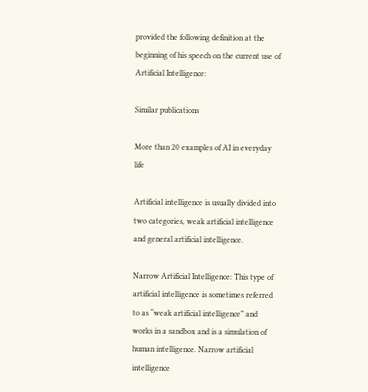provided the following definition at the beginning of his speech on the current use of Artificial Intelligence:

Similar publications

More than 20 examples of AI in everyday life

Artificial intelligence is usually divided into two categories, weak artificial intelligence and general artificial intelligence.

Narrow Artificial Intelligence: This type of artificial intelligence is sometimes referred to as “weak artificial intelligence” and works in a sandbox and is a simulation of human intelligence. Narrow artificial intelligence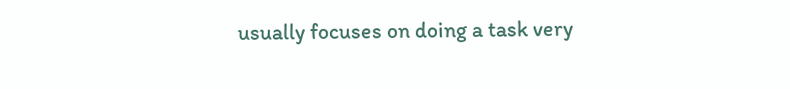usually focuses on doing a task very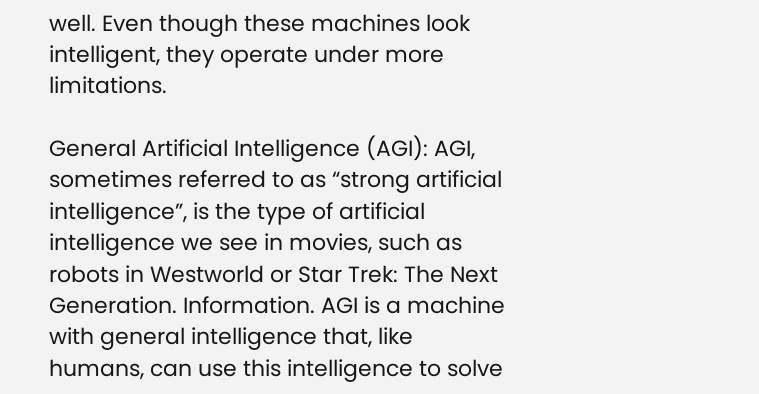well. Even though these machines look intelligent, they operate under more limitations.

General Artificial Intelligence (AGI): AGI, sometimes referred to as “strong artificial intelligence”, is the type of artificial intelligence we see in movies, such as robots in Westworld or Star Trek: The Next Generation. Information. AGI is a machine with general intelligence that, like humans, can use this intelligence to solve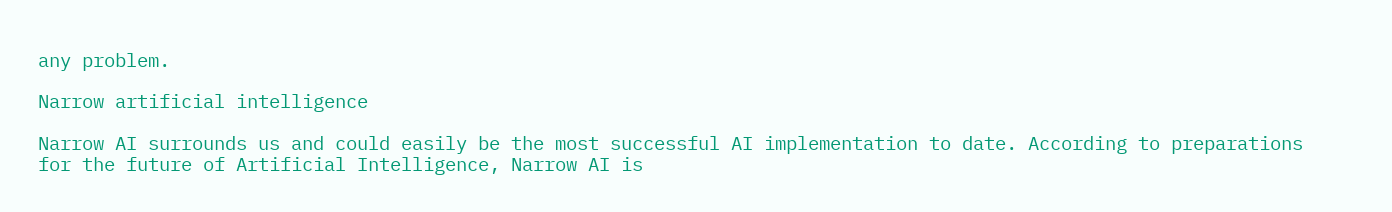any problem.

Narrow artificial intelligence

Narrow AI surrounds us and could easily be the most successful AI implementation to date. According to preparations for the future of Artificial Intelligence, Narrow AI is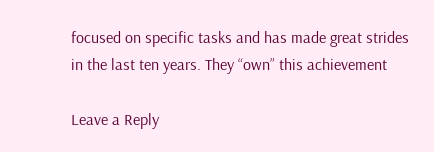focused on specific tasks and has made great strides in the last ten years. They “own” this achievement

Leave a Reply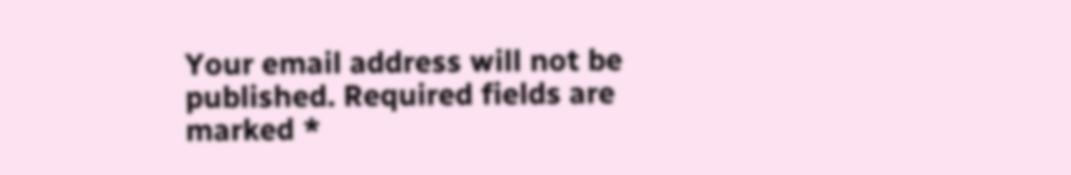Your email address will not be published. Required fields are marked *